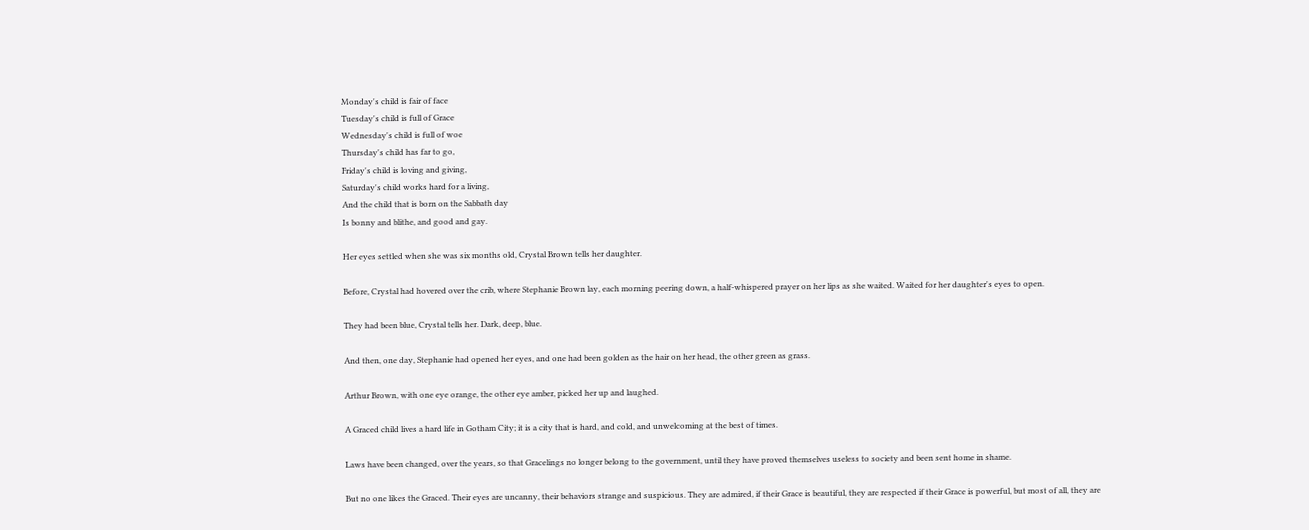Monday's child is fair of face
Tuesday's child is full of Grace
Wednesday's child is full of woe
Thursday's child has far to go,
Friday's child is loving and giving,
Saturday's child works hard for a living,
And the child that is born on the Sabbath day
Is bonny and blithe, and good and gay.

Her eyes settled when she was six months old, Crystal Brown tells her daughter.

Before, Crystal had hovered over the crib, where Stephanie Brown lay, each morning peering down, a half-whispered prayer on her lips as she waited. Waited for her daughter's eyes to open.

They had been blue, Crystal tells her. Dark, deep, blue.

And then, one day, Stephanie had opened her eyes, and one had been golden as the hair on her head, the other green as grass.

Arthur Brown, with one eye orange, the other eye amber, picked her up and laughed.

A Graced child lives a hard life in Gotham City; it is a city that is hard, and cold, and unwelcoming at the best of times.

Laws have been changed, over the years, so that Gracelings no longer belong to the government, until they have proved themselves useless to society and been sent home in shame.

But no one likes the Graced. Their eyes are uncanny, their behaviors strange and suspicious. They are admired, if their Grace is beautiful, they are respected if their Grace is powerful, but most of all, they are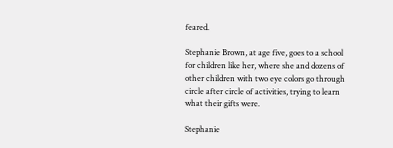feared.

Stephanie Brown, at age five, goes to a school for children like her, where she and dozens of other children with two eye colors go through circle after circle of activities, trying to learn what their gifts were.

Stephanie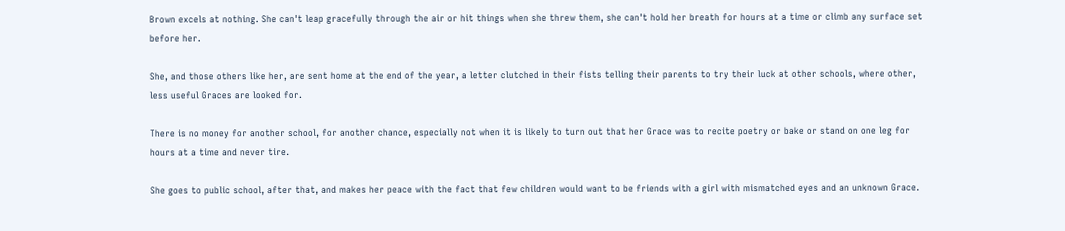Brown excels at nothing. She can't leap gracefully through the air or hit things when she threw them, she can't hold her breath for hours at a time or climb any surface set before her.

She, and those others like her, are sent home at the end of the year, a letter clutched in their fists telling their parents to try their luck at other schools, where other, less useful Graces are looked for.

There is no money for another school, for another chance, especially not when it is likely to turn out that her Grace was to recite poetry or bake or stand on one leg for hours at a time and never tire.

She goes to public school, after that, and makes her peace with the fact that few children would want to be friends with a girl with mismatched eyes and an unknown Grace.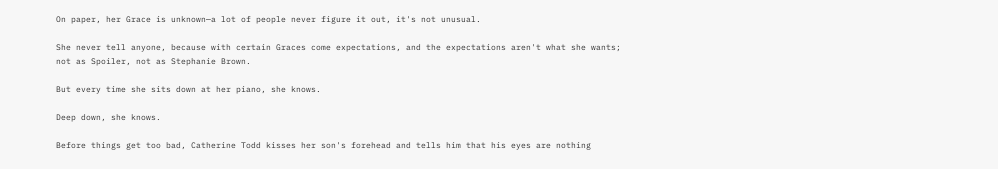On paper, her Grace is unknown—a lot of people never figure it out, it's not unusual.

She never tell anyone, because with certain Graces come expectations, and the expectations aren't what she wants; not as Spoiler, not as Stephanie Brown.

But every time she sits down at her piano, she knows.

Deep down, she knows.

Before things get too bad, Catherine Todd kisses her son's forehead and tells him that his eyes are nothing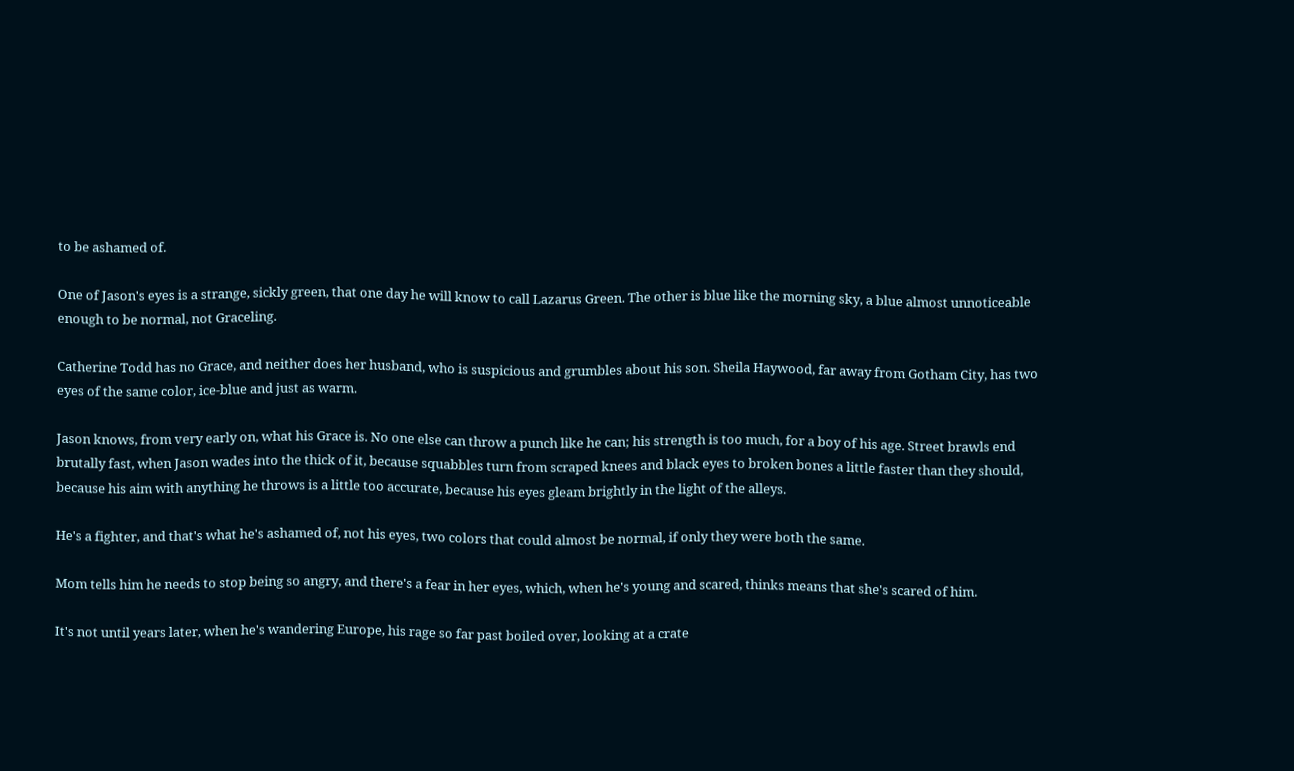to be ashamed of.

One of Jason's eyes is a strange, sickly green, that one day he will know to call Lazarus Green. The other is blue like the morning sky, a blue almost unnoticeable enough to be normal, not Graceling.

Catherine Todd has no Grace, and neither does her husband, who is suspicious and grumbles about his son. Sheila Haywood, far away from Gotham City, has two eyes of the same color, ice-blue and just as warm.

Jason knows, from very early on, what his Grace is. No one else can throw a punch like he can; his strength is too much, for a boy of his age. Street brawls end brutally fast, when Jason wades into the thick of it, because squabbles turn from scraped knees and black eyes to broken bones a little faster than they should, because his aim with anything he throws is a little too accurate, because his eyes gleam brightly in the light of the alleys.

He's a fighter, and that's what he's ashamed of, not his eyes, two colors that could almost be normal, if only they were both the same.

Mom tells him he needs to stop being so angry, and there's a fear in her eyes, which, when he's young and scared, thinks means that she's scared of him.

It's not until years later, when he's wandering Europe, his rage so far past boiled over, looking at a crate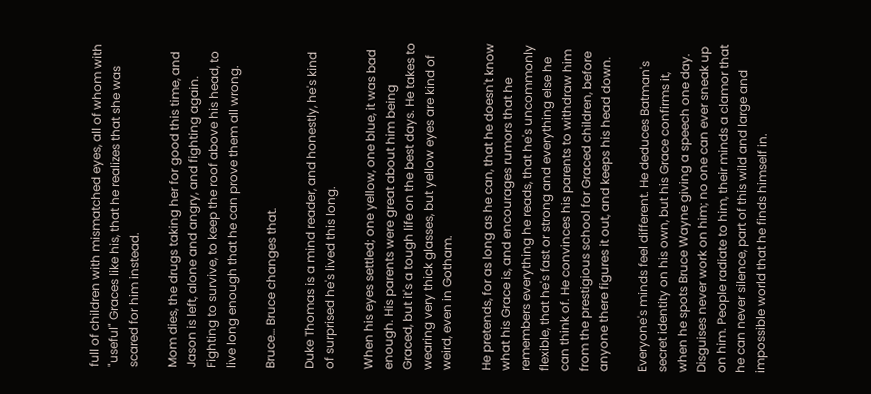full of children with mismatched eyes, all of whom with "useful" Graces like his, that he realizes that she was scared for him instead.

Mom dies, the drugs taking her for good this time, and Jason is left, alone and angry, and fighting again. Fighting to survive, to keep the roof above his head, to live long enough that he can prove them all wrong.

Bruce… Bruce changes that.

Duke Thomas is a mind reader, and honestly, he's kind of surprised he's lived this long.

When his eyes settled; one yellow, one blue, it was bad enough. His parents were great about him being Graced, but it's a tough life on the best days. He takes to wearing very thick glasses, but yellow eyes are kind of weird, even in Gotham.

He pretends, for as long as he can, that he doesn't know what his Grace is, and encourages rumors that he remembers everything he reads, that he's uncommonly flexible, that he's fast or strong and everything else he can think of. He convinces his parents to withdraw him from the prestigious school for Graced children, before anyone there figures it out, and keeps his head down.

Everyone's minds feel different. He deduces Batman's secret identity on his own, but his Grace confirms it, when he spots Bruce Wayne giving a speech one day. Disguises never work on him; no one can ever sneak up on him. People radiate to him, their minds a clamor that he can never silence, part of this wild and large and impossible world that he finds himself in.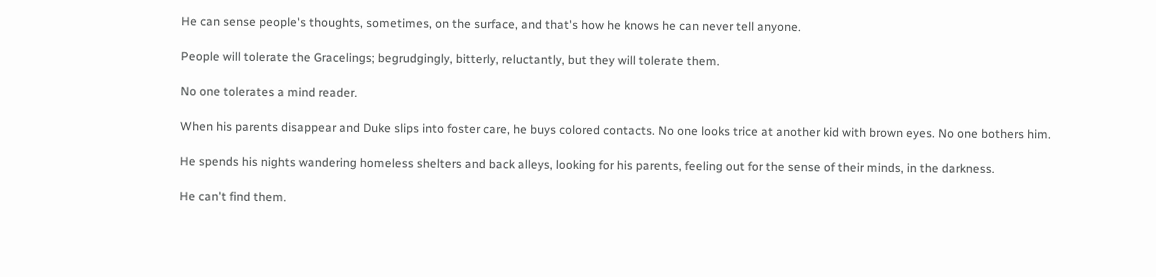He can sense people's thoughts, sometimes, on the surface, and that's how he knows he can never tell anyone.

People will tolerate the Gracelings; begrudgingly, bitterly, reluctantly, but they will tolerate them.

No one tolerates a mind reader.

When his parents disappear and Duke slips into foster care, he buys colored contacts. No one looks trice at another kid with brown eyes. No one bothers him.

He spends his nights wandering homeless shelters and back alleys, looking for his parents, feeling out for the sense of their minds, in the darkness.

He can't find them.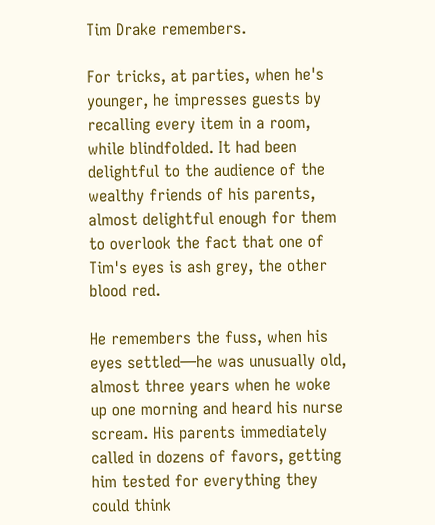Tim Drake remembers.

For tricks, at parties, when he's younger, he impresses guests by recalling every item in a room, while blindfolded. It had been delightful to the audience of the wealthy friends of his parents, almost delightful enough for them to overlook the fact that one of Tim's eyes is ash grey, the other blood red.

He remembers the fuss, when his eyes settled—he was unusually old, almost three years when he woke up one morning and heard his nurse scream. His parents immediately called in dozens of favors, getting him tested for everything they could think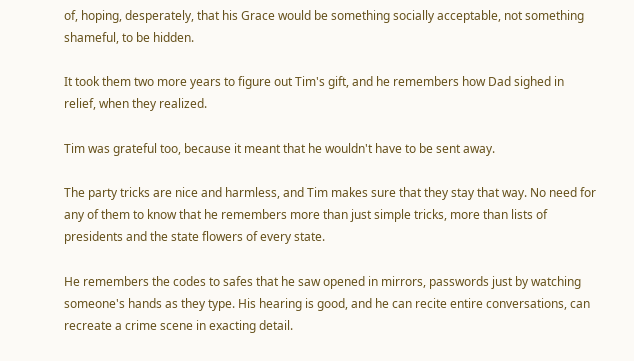of, hoping, desperately, that his Grace would be something socially acceptable, not something shameful, to be hidden.

It took them two more years to figure out Tim's gift, and he remembers how Dad sighed in relief, when they realized.

Tim was grateful too, because it meant that he wouldn't have to be sent away.

The party tricks are nice and harmless, and Tim makes sure that they stay that way. No need for any of them to know that he remembers more than just simple tricks, more than lists of presidents and the state flowers of every state.

He remembers the codes to safes that he saw opened in mirrors, passwords just by watching someone's hands as they type. His hearing is good, and he can recite entire conversations, can recreate a crime scene in exacting detail.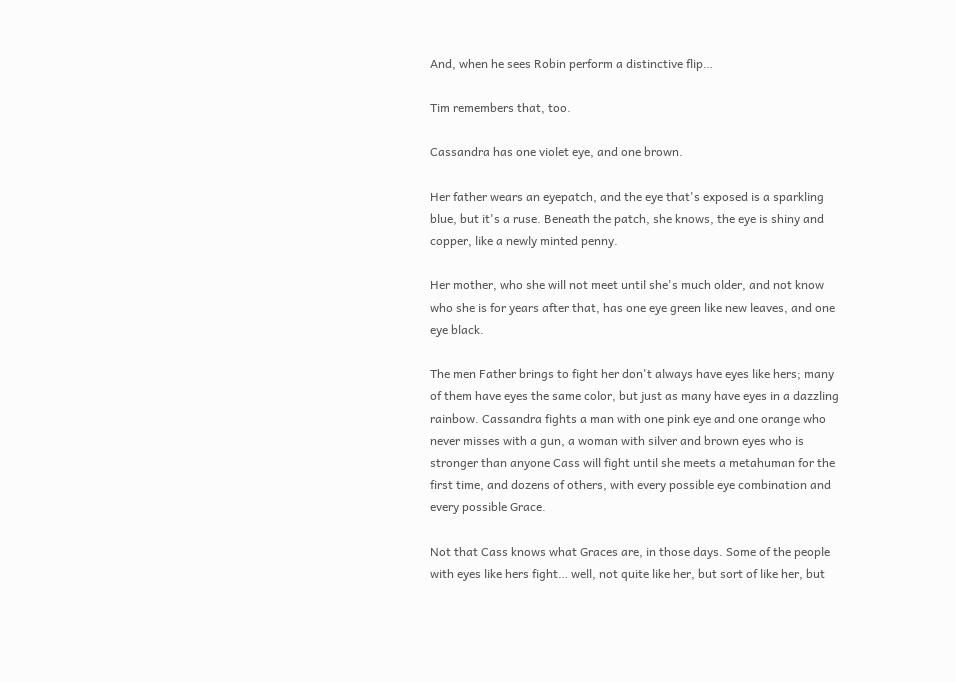And, when he sees Robin perform a distinctive flip…

Tim remembers that, too.

Cassandra has one violet eye, and one brown.

Her father wears an eyepatch, and the eye that's exposed is a sparkling blue, but it's a ruse. Beneath the patch, she knows, the eye is shiny and copper, like a newly minted penny.

Her mother, who she will not meet until she's much older, and not know who she is for years after that, has one eye green like new leaves, and one eye black.

The men Father brings to fight her don't always have eyes like hers; many of them have eyes the same color, but just as many have eyes in a dazzling rainbow. Cassandra fights a man with one pink eye and one orange who never misses with a gun, a woman with silver and brown eyes who is stronger than anyone Cass will fight until she meets a metahuman for the first time, and dozens of others, with every possible eye combination and every possible Grace.

Not that Cass knows what Graces are, in those days. Some of the people with eyes like hers fight… well, not quite like her, but sort of like her, but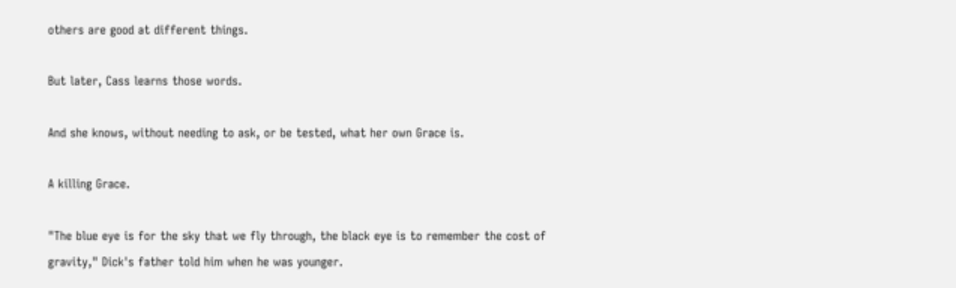others are good at different things.

But later, Cass learns those words.

And she knows, without needing to ask, or be tested, what her own Grace is.

A killing Grace.

"The blue eye is for the sky that we fly through, the black eye is to remember the cost of gravity," Dick's father told him when he was younger.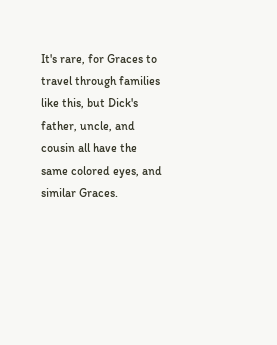It's rare, for Graces to travel through families like this, but Dick's father, uncle, and cousin all have the same colored eyes, and similar Graces.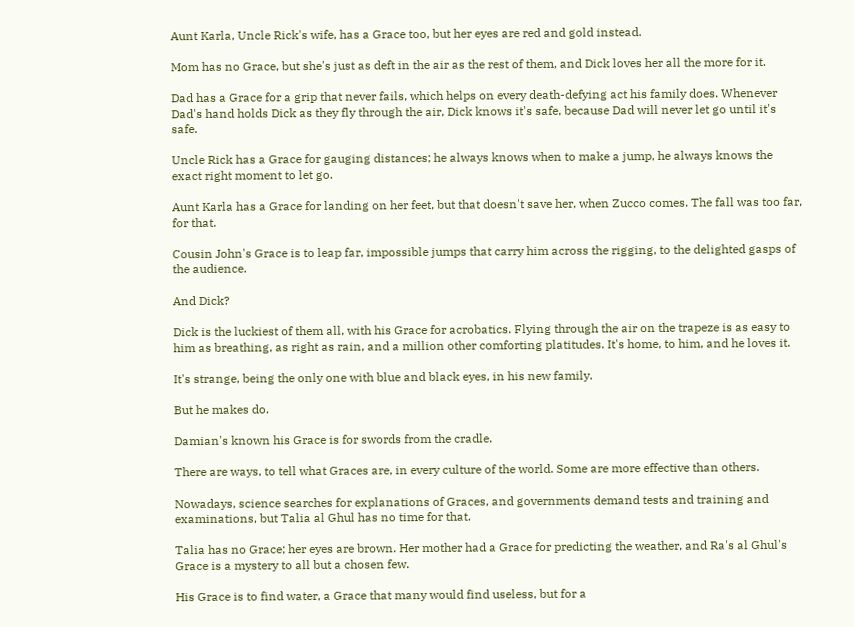Aunt Karla, Uncle Rick's wife, has a Grace too, but her eyes are red and gold instead.

Mom has no Grace, but she's just as deft in the air as the rest of them, and Dick loves her all the more for it.

Dad has a Grace for a grip that never fails, which helps on every death-defying act his family does. Whenever Dad's hand holds Dick as they fly through the air, Dick knows it's safe, because Dad will never let go until it's safe.

Uncle Rick has a Grace for gauging distances; he always knows when to make a jump, he always knows the exact right moment to let go.

Aunt Karla has a Grace for landing on her feet, but that doesn't save her, when Zucco comes. The fall was too far, for that.

Cousin John's Grace is to leap far, impossible jumps that carry him across the rigging, to the delighted gasps of the audience.

And Dick?

Dick is the luckiest of them all, with his Grace for acrobatics. Flying through the air on the trapeze is as easy to him as breathing, as right as rain, and a million other comforting platitudes. It's home, to him, and he loves it.

It's strange, being the only one with blue and black eyes, in his new family.

But he makes do.

Damian's known his Grace is for swords from the cradle.

There are ways, to tell what Graces are, in every culture of the world. Some are more effective than others.

Nowadays, science searches for explanations of Graces, and governments demand tests and training and examinations, but Talia al Ghul has no time for that.

Talia has no Grace; her eyes are brown. Her mother had a Grace for predicting the weather, and Ra's al Ghul's Grace is a mystery to all but a chosen few.

His Grace is to find water, a Grace that many would find useless, but for a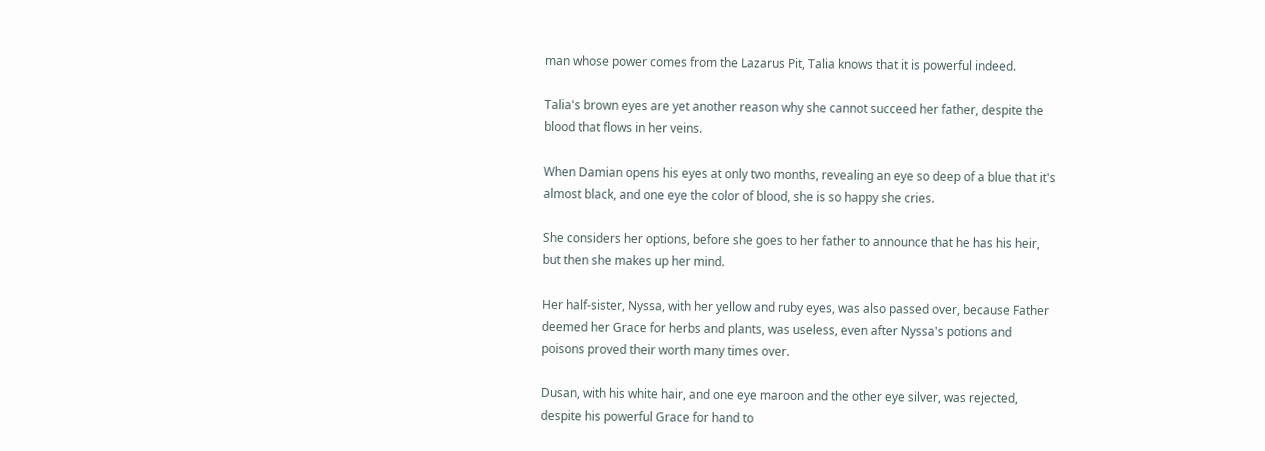man whose power comes from the Lazarus Pit, Talia knows that it is powerful indeed.

Talia's brown eyes are yet another reason why she cannot succeed her father, despite the blood that flows in her veins.

When Damian opens his eyes at only two months, revealing an eye so deep of a blue that it's almost black, and one eye the color of blood, she is so happy she cries.

She considers her options, before she goes to her father to announce that he has his heir, but then she makes up her mind.

Her half-sister, Nyssa, with her yellow and ruby eyes, was also passed over, because Father deemed her Grace for herbs and plants, was useless, even after Nyssa's potions and poisons proved their worth many times over.

Dusan, with his white hair, and one eye maroon and the other eye silver, was rejected, despite his powerful Grace for hand to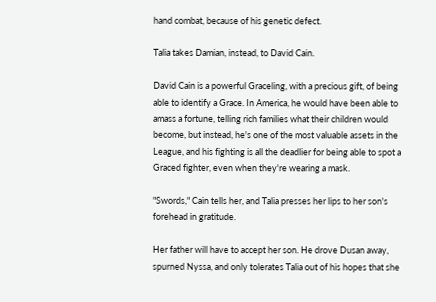hand combat, because of his genetic defect.

Talia takes Damian, instead, to David Cain.

David Cain is a powerful Graceling, with a precious gift, of being able to identify a Grace. In America, he would have been able to amass a fortune, telling rich families what their children would become, but instead, he's one of the most valuable assets in the League, and his fighting is all the deadlier for being able to spot a Graced fighter, even when they're wearing a mask.

"Swords," Cain tells her, and Talia presses her lips to her son's forehead in gratitude.

Her father will have to accept her son. He drove Dusan away, spurned Nyssa, and only tolerates Talia out of his hopes that she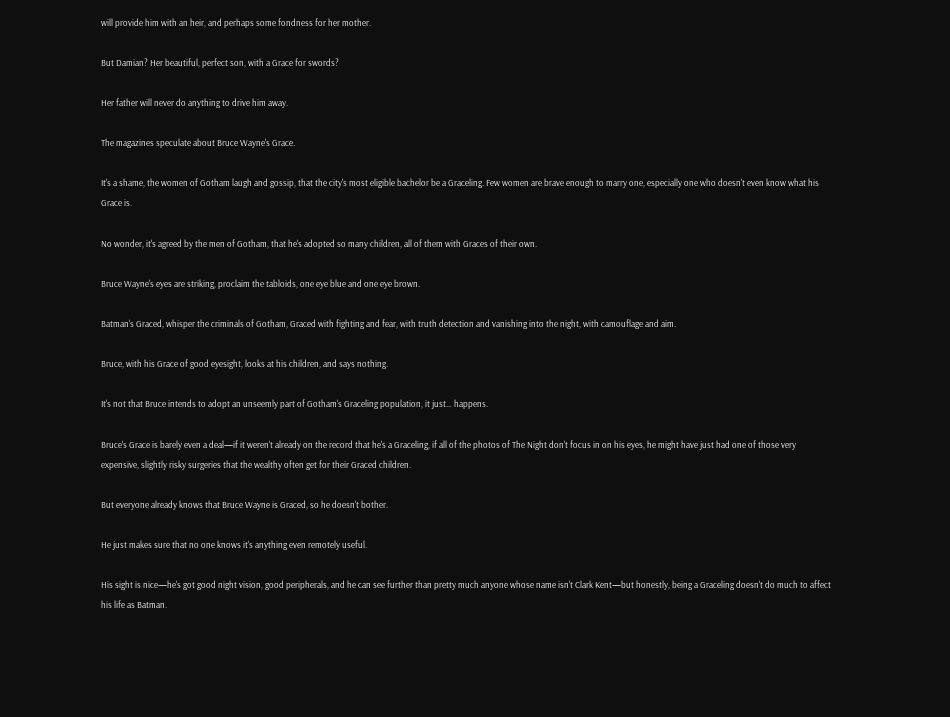will provide him with an heir, and perhaps some fondness for her mother.

But Damian? Her beautiful, perfect son, with a Grace for swords?

Her father will never do anything to drive him away.

The magazines speculate about Bruce Wayne's Grace.

It's a shame, the women of Gotham laugh and gossip, that the city's most eligible bachelor be a Graceling. Few women are brave enough to marry one, especially one who doesn't even know what his Grace is.

No wonder, it's agreed by the men of Gotham, that he's adopted so many children, all of them with Graces of their own.

Bruce Wayne's eyes are striking, proclaim the tabloids, one eye blue and one eye brown.

Batman's Graced, whisper the criminals of Gotham, Graced with fighting and fear, with truth detection and vanishing into the night, with camouflage and aim.

Bruce, with his Grace of good eyesight, looks at his children, and says nothing.

It's not that Bruce intends to adopt an unseemly part of Gotham's Graceling population, it just… happens.

Bruce's Grace is barely even a deal—if it weren't already on the record that he's a Graceling, if all of the photos of The Night don't focus in on his eyes, he might have just had one of those very expensive, slightly risky surgeries that the wealthy often get for their Graced children.

But everyone already knows that Bruce Wayne is Graced, so he doesn't bother.

He just makes sure that no one knows it's anything even remotely useful.

His sight is nice—he's got good night vision, good peripherals, and he can see further than pretty much anyone whose name isn't Clark Kent—but honestly, being a Graceling doesn't do much to affect his life as Batman.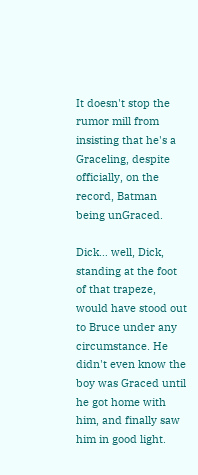It doesn't stop the rumor mill from insisting that he's a Graceling, despite officially, on the record, Batman being unGraced.

Dick… well, Dick, standing at the foot of that trapeze, would have stood out to Bruce under any circumstance. He didn't even know the boy was Graced until he got home with him, and finally saw him in good light.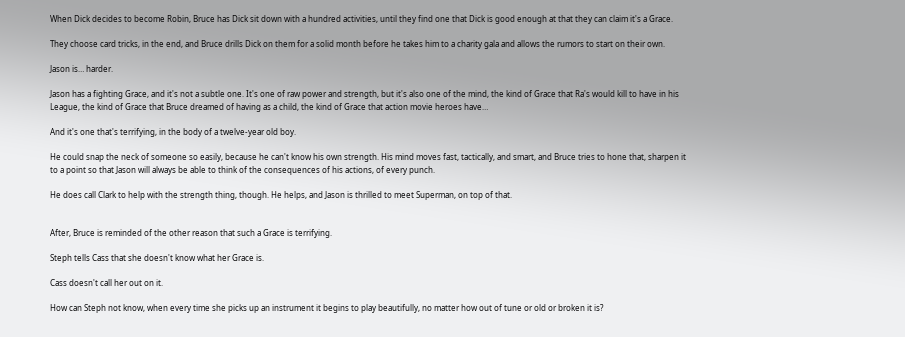When Dick decides to become Robin, Bruce has Dick sit down with a hundred activities, until they find one that Dick is good enough at that they can claim it's a Grace.

They choose card tricks, in the end, and Bruce drills Dick on them for a solid month before he takes him to a charity gala and allows the rumors to start on their own.

Jason is… harder.

Jason has a fighting Grace, and it's not a subtle one. It's one of raw power and strength, but it's also one of the mind, the kind of Grace that Ra's would kill to have in his League, the kind of Grace that Bruce dreamed of having as a child, the kind of Grace that action movie heroes have…

And it's one that's terrifying, in the body of a twelve-year old boy.

He could snap the neck of someone so easily, because he can't know his own strength. His mind moves fast, tactically, and smart, and Bruce tries to hone that, sharpen it to a point so that Jason will always be able to think of the consequences of his actions, of every punch.

He does call Clark to help with the strength thing, though. He helps, and Jason is thrilled to meet Superman, on top of that.


After, Bruce is reminded of the other reason that such a Grace is terrifying.

Steph tells Cass that she doesn't know what her Grace is.

Cass doesn't call her out on it.

How can Steph not know, when every time she picks up an instrument it begins to play beautifully, no matter how out of tune or old or broken it is?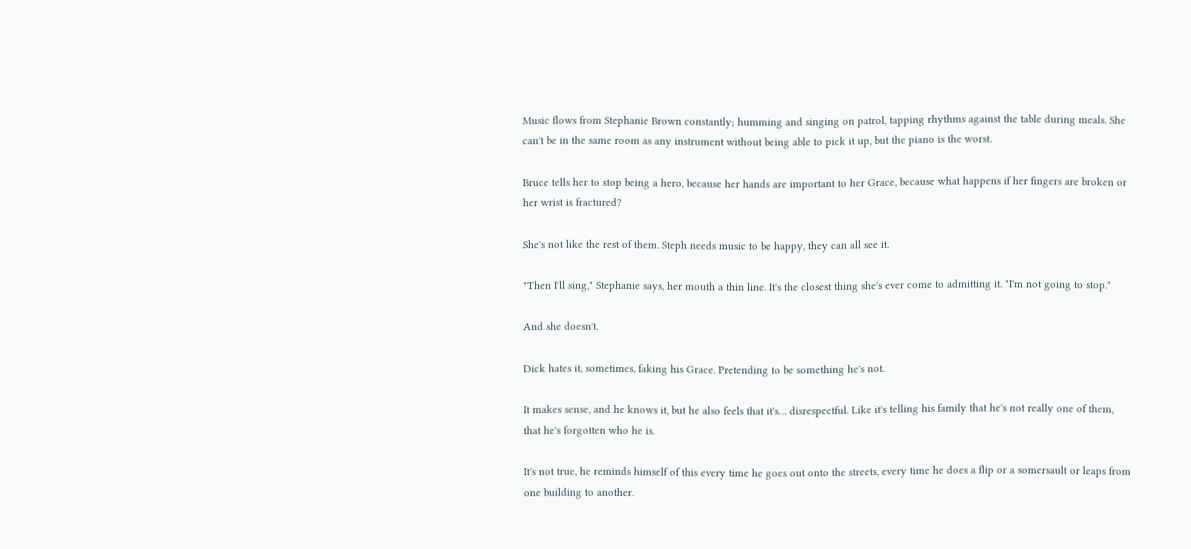Music flows from Stephanie Brown constantly; humming and singing on patrol, tapping rhythms against the table during meals. She can't be in the same room as any instrument without being able to pick it up, but the piano is the worst.

Bruce tells her to stop being a hero, because her hands are important to her Grace, because what happens if her fingers are broken or her wrist is fractured?

She's not like the rest of them. Steph needs music to be happy, they can all see it.

"Then I'll sing," Stephanie says, her mouth a thin line. It's the closest thing she's ever come to admitting it. "I'm not going to stop."

And she doesn't.

Dick hates it, sometimes, faking his Grace. Pretending to be something he's not.

It makes sense, and he knows it, but he also feels that it's… disrespectful. Like it's telling his family that he's not really one of them, that he's forgotten who he is.

It's not true, he reminds himself of this every time he goes out onto the streets, every time he does a flip or a somersault or leaps from one building to another.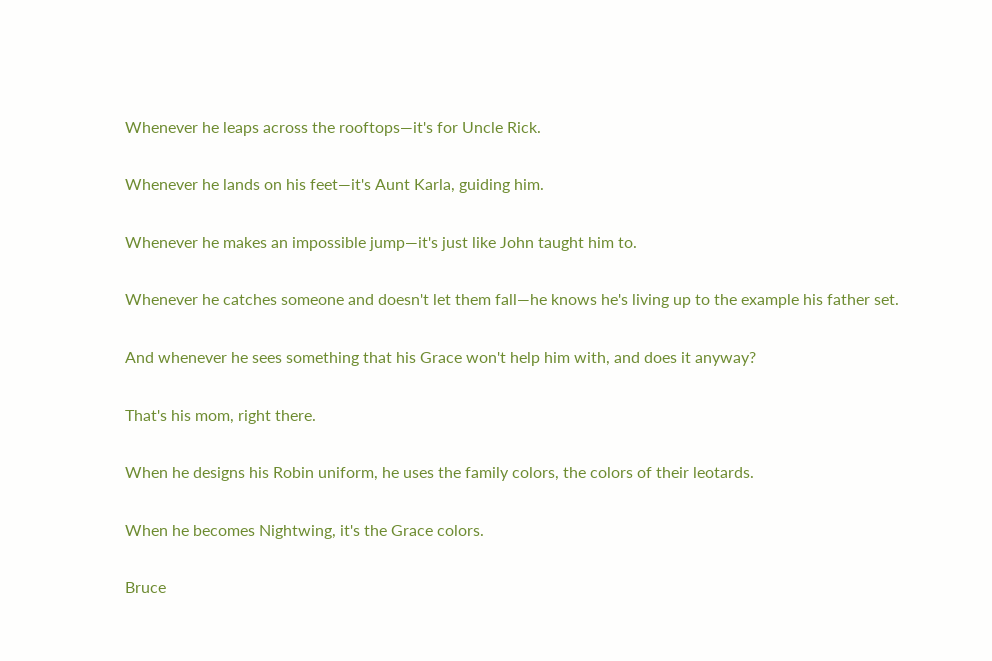Whenever he leaps across the rooftops—it's for Uncle Rick.

Whenever he lands on his feet—it's Aunt Karla, guiding him.

Whenever he makes an impossible jump—it's just like John taught him to.

Whenever he catches someone and doesn't let them fall—he knows he's living up to the example his father set.

And whenever he sees something that his Grace won't help him with, and does it anyway?

That's his mom, right there.

When he designs his Robin uniform, he uses the family colors, the colors of their leotards.

When he becomes Nightwing, it's the Grace colors.

Bruce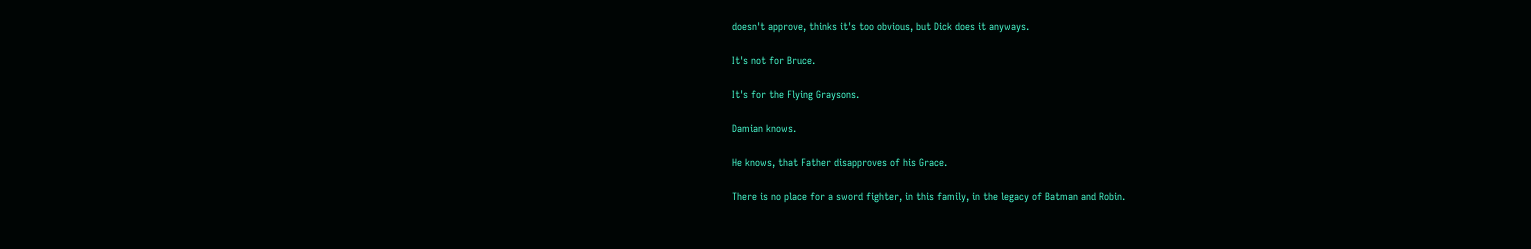doesn't approve, thinks it's too obvious, but Dick does it anyways.

It's not for Bruce.

It's for the Flying Graysons.

Damian knows.

He knows, that Father disapproves of his Grace.

There is no place for a sword fighter, in this family, in the legacy of Batman and Robin.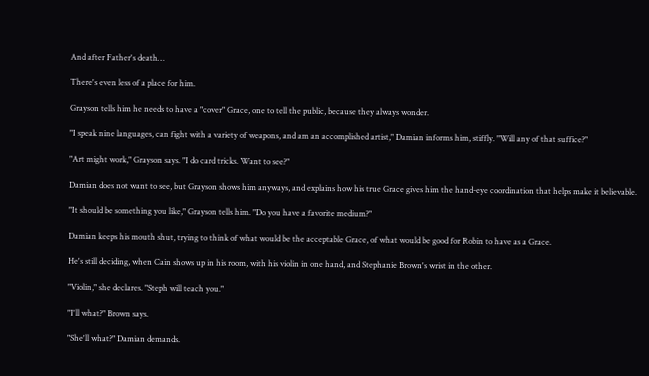And after Father's death…

There's even less of a place for him.

Grayson tells him he needs to have a "cover" Grace, one to tell the public, because they always wonder.

"I speak nine languages, can fight with a variety of weapons, and am an accomplished artist," Damian informs him, stiffly. "Will any of that suffice?"

"Art might work," Grayson says. "I do card tricks. Want to see?"

Damian does not want to see, but Grayson shows him anyways, and explains how his true Grace gives him the hand-eye coordination that helps make it believable.

"It should be something you like," Grayson tells him. "Do you have a favorite medium?"

Damian keeps his mouth shut, trying to think of what would be the acceptable Grace, of what would be good for Robin to have as a Grace.

He's still deciding, when Cain shows up in his room, with his violin in one hand, and Stephanie Brown's wrist in the other.

"Violin," she declares. "Steph will teach you."

"I'll what?" Brown says.

"She'll what?" Damian demands.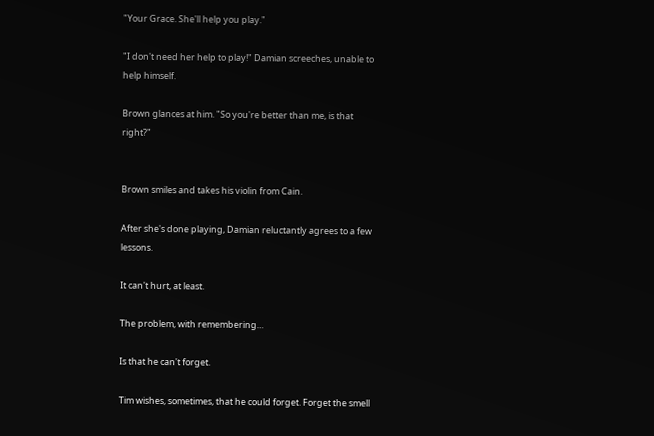"Your Grace. She'll help you play."

"I don't need her help to play!" Damian screeches, unable to help himself.

Brown glances at him. "So you're better than me, is that right?"


Brown smiles and takes his violin from Cain.

After she's done playing, Damian reluctantly agrees to a few lessons.

It can't hurt, at least.

The problem, with remembering…

Is that he can't forget.

Tim wishes, sometimes, that he could forget. Forget the smell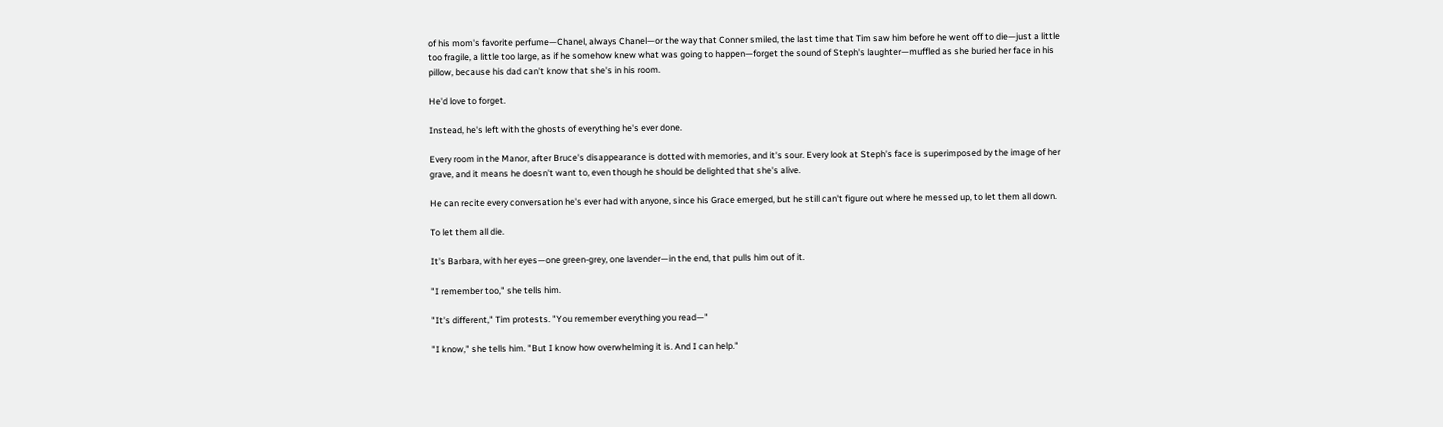of his mom's favorite perfume—Chanel, always Chanel—or the way that Conner smiled, the last time that Tim saw him before he went off to die—just a little too fragile, a little too large, as if he somehow knew what was going to happen—forget the sound of Steph's laughter—muffled as she buried her face in his pillow, because his dad can't know that she's in his room.

He'd love to forget.

Instead, he's left with the ghosts of everything he's ever done.

Every room in the Manor, after Bruce's disappearance is dotted with memories, and it's sour. Every look at Steph's face is superimposed by the image of her grave, and it means he doesn't want to, even though he should be delighted that she's alive.

He can recite every conversation he's ever had with anyone, since his Grace emerged, but he still can't figure out where he messed up, to let them all down.

To let them all die.

It's Barbara, with her eyes—one green-grey, one lavender—in the end, that pulls him out of it.

"I remember too," she tells him.

"It's different," Tim protests. "You remember everything you read—"

"I know," she tells him. "But I know how overwhelming it is. And I can help."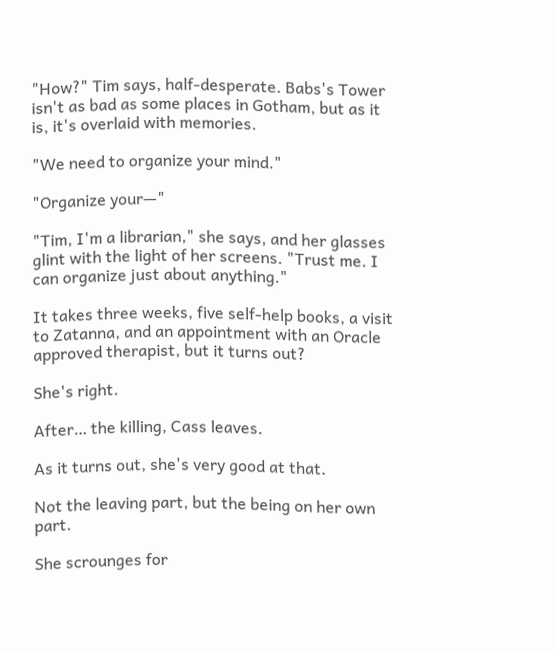"How?" Tim says, half-desperate. Babs's Tower isn't as bad as some places in Gotham, but as it is, it's overlaid with memories.

"We need to organize your mind."

"Organize your—"

"Tim, I'm a librarian," she says, and her glasses glint with the light of her screens. "Trust me. I can organize just about anything."

It takes three weeks, five self-help books, a visit to Zatanna, and an appointment with an Oracle approved therapist, but it turns out?

She's right.

After… the killing, Cass leaves.

As it turns out, she's very good at that.

Not the leaving part, but the being on her own part.

She scrounges for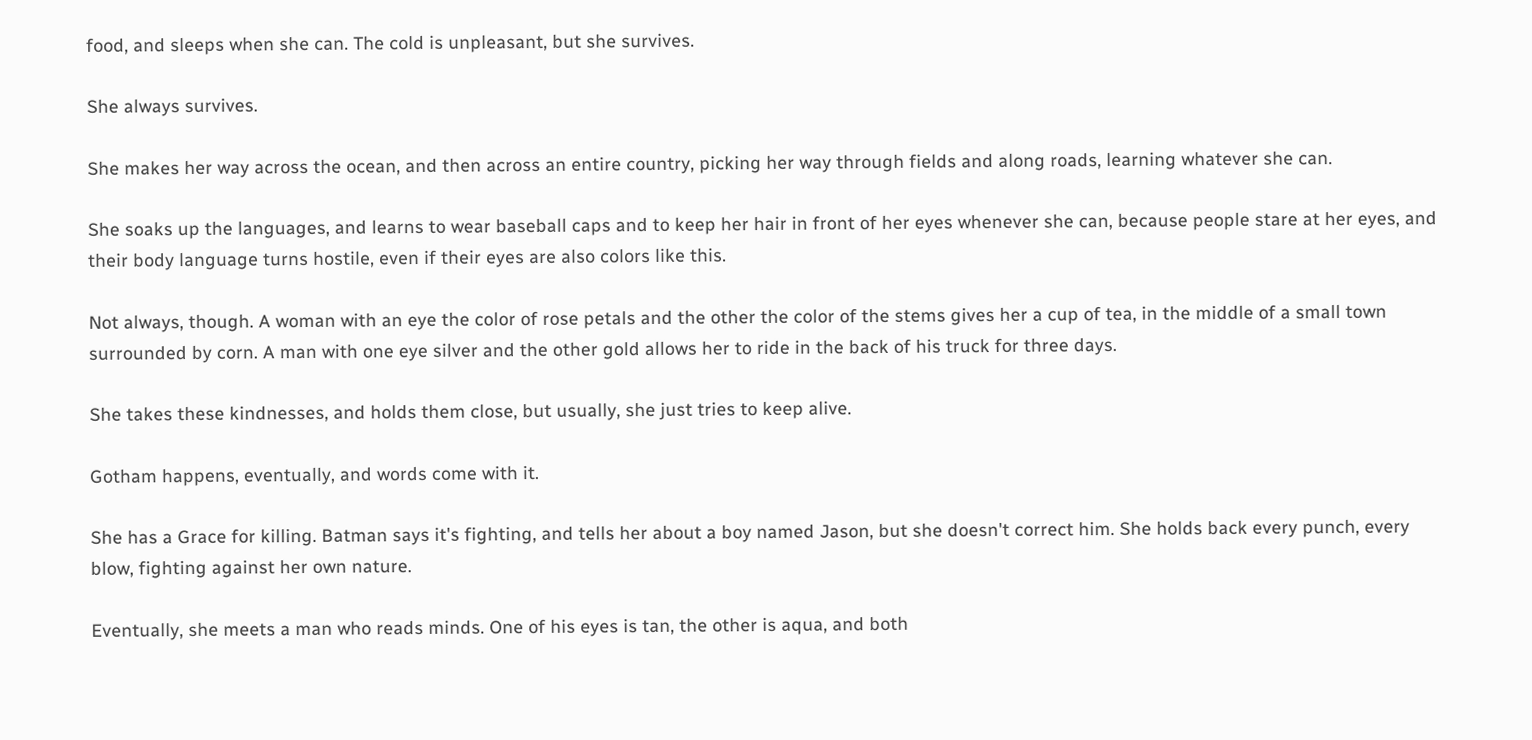food, and sleeps when she can. The cold is unpleasant, but she survives.

She always survives.

She makes her way across the ocean, and then across an entire country, picking her way through fields and along roads, learning whatever she can.

She soaks up the languages, and learns to wear baseball caps and to keep her hair in front of her eyes whenever she can, because people stare at her eyes, and their body language turns hostile, even if their eyes are also colors like this.

Not always, though. A woman with an eye the color of rose petals and the other the color of the stems gives her a cup of tea, in the middle of a small town surrounded by corn. A man with one eye silver and the other gold allows her to ride in the back of his truck for three days.

She takes these kindnesses, and holds them close, but usually, she just tries to keep alive.

Gotham happens, eventually, and words come with it.

She has a Grace for killing. Batman says it's fighting, and tells her about a boy named Jason, but she doesn't correct him. She holds back every punch, every blow, fighting against her own nature.

Eventually, she meets a man who reads minds. One of his eyes is tan, the other is aqua, and both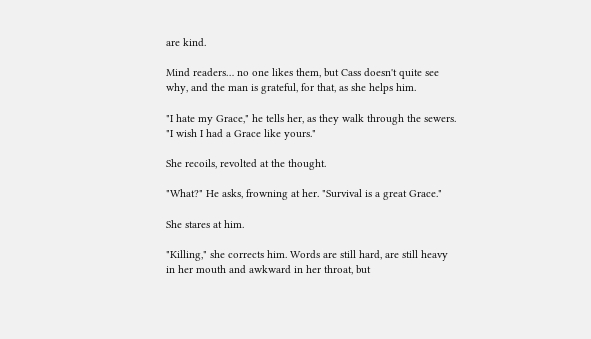are kind.

Mind readers… no one likes them, but Cass doesn't quite see why, and the man is grateful, for that, as she helps him.

"I hate my Grace," he tells her, as they walk through the sewers. "I wish I had a Grace like yours."

She recoils, revolted at the thought.

"What?" He asks, frowning at her. "Survival is a great Grace."

She stares at him.

"Killing," she corrects him. Words are still hard, are still heavy in her mouth and awkward in her throat, but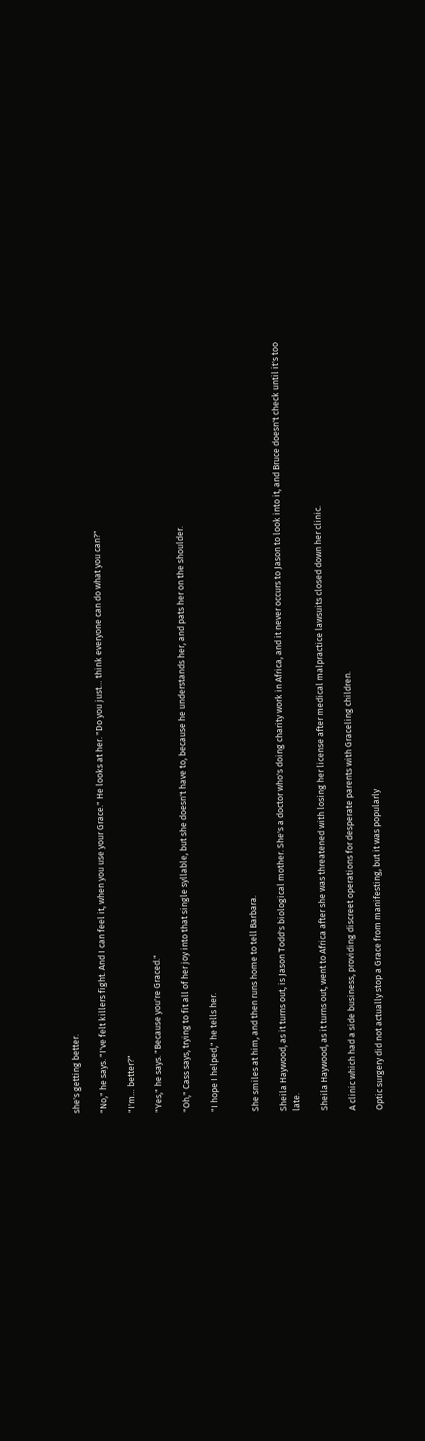she's getting better.

"No," he says. "I've felt killers fight. And I can feel it, when you use your Grace." He looks at her. "Do you just… think everyone can do what you can?"

"I'm… better?"

"Yes," he says. "Because you're Graced."

"Oh," Cass says, trying to fit all of her joy into that single syllable, but she doesn't have to, because he understands her, and pats her on the shoulder.

"I hope I helped," he tells her.


She smiles at him, and then runs home to tell Barbara.

Sheila Haywood, as it turns out, is Jason Todd's biological mother. She's a doctor who's doing charity work in Africa, and it never occurs to Jason to look into it, and Bruce doesn't check until it's too late.

Sheila Haywood, as it turns out, went to Africa after she was threatened with losing her license after medical malpractice lawsuits closed down her clinic.

A clinic which had a side business, providing discreet operations for desperate parents with Graceling children.

Optic surgery did not actually stop a Grace from manifesting, but it was popularly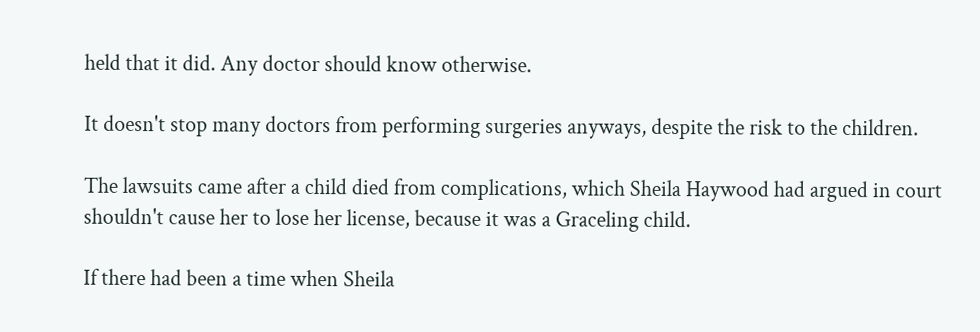held that it did. Any doctor should know otherwise.

It doesn't stop many doctors from performing surgeries anyways, despite the risk to the children.

The lawsuits came after a child died from complications, which Sheila Haywood had argued in court shouldn't cause her to lose her license, because it was a Graceling child.

If there had been a time when Sheila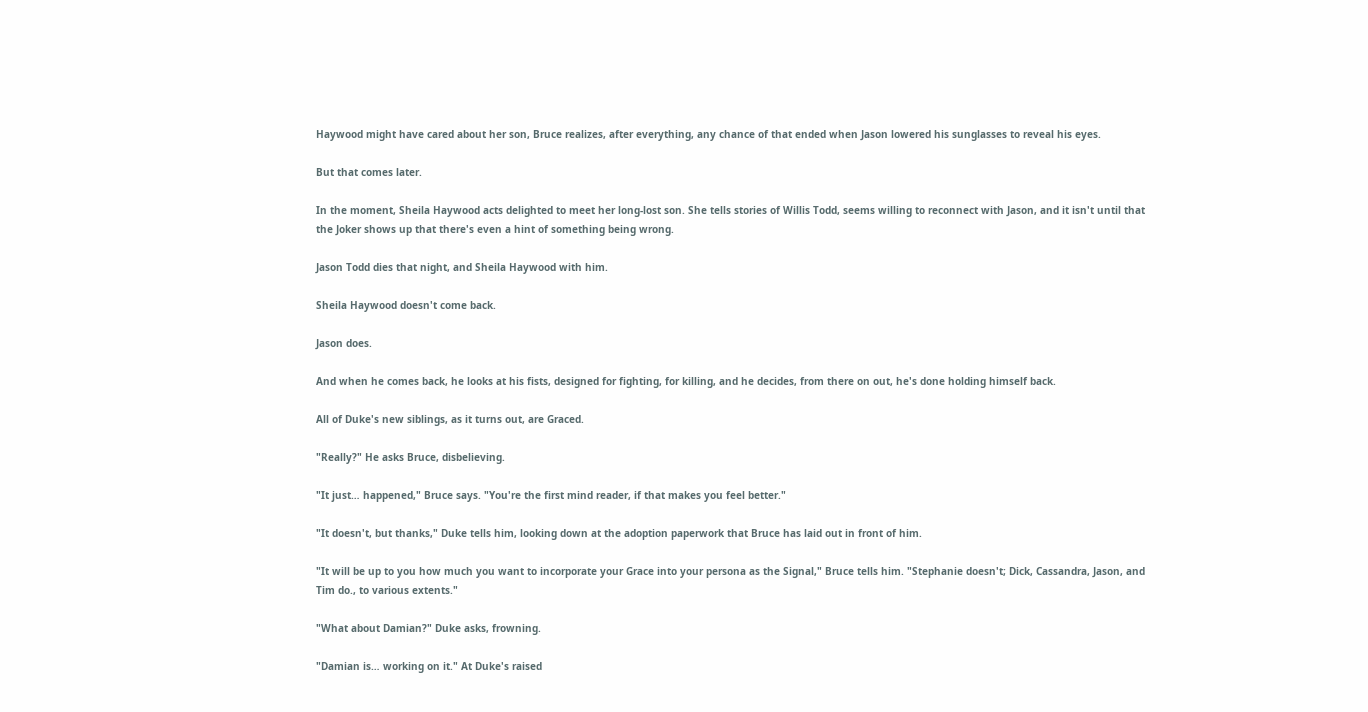Haywood might have cared about her son, Bruce realizes, after everything, any chance of that ended when Jason lowered his sunglasses to reveal his eyes.

But that comes later.

In the moment, Sheila Haywood acts delighted to meet her long-lost son. She tells stories of Willis Todd, seems willing to reconnect with Jason, and it isn't until that the Joker shows up that there's even a hint of something being wrong.

Jason Todd dies that night, and Sheila Haywood with him.

Sheila Haywood doesn't come back.

Jason does.

And when he comes back, he looks at his fists, designed for fighting, for killing, and he decides, from there on out, he's done holding himself back.

All of Duke's new siblings, as it turns out, are Graced.

"Really?" He asks Bruce, disbelieving.

"It just… happened," Bruce says. "You're the first mind reader, if that makes you feel better."

"It doesn't, but thanks," Duke tells him, looking down at the adoption paperwork that Bruce has laid out in front of him.

"It will be up to you how much you want to incorporate your Grace into your persona as the Signal," Bruce tells him. "Stephanie doesn't; Dick, Cassandra, Jason, and Tim do., to various extents."

"What about Damian?" Duke asks, frowning.

"Damian is… working on it." At Duke's raised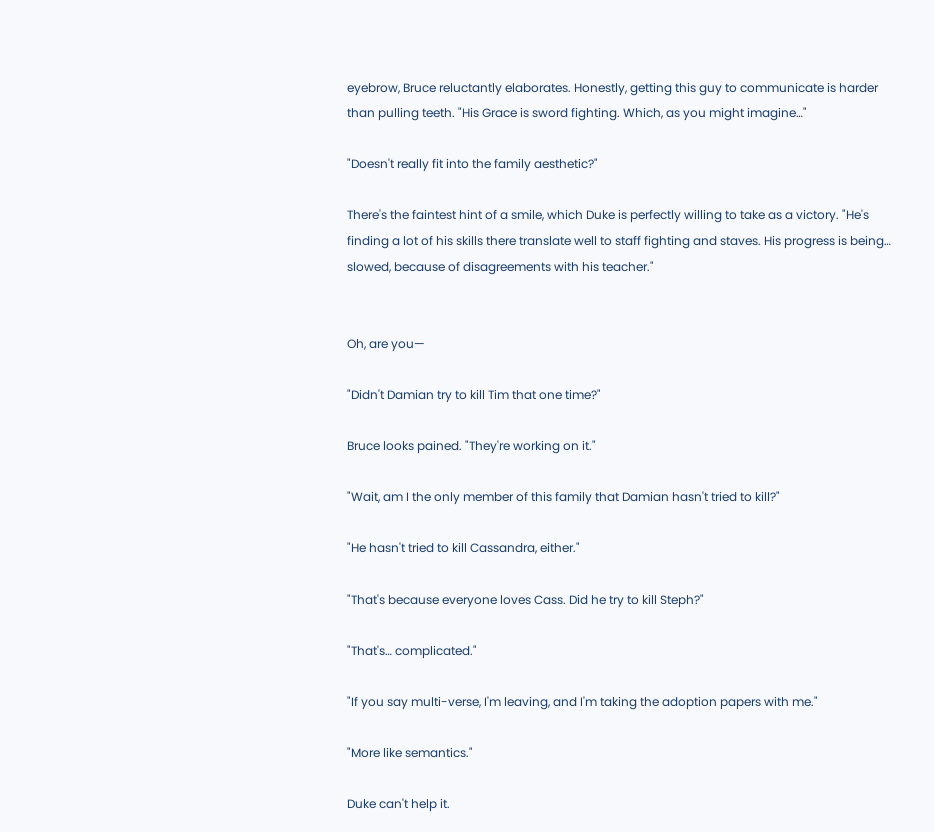eyebrow, Bruce reluctantly elaborates. Honestly, getting this guy to communicate is harder than pulling teeth. "His Grace is sword fighting. Which, as you might imagine…"

"Doesn't really fit into the family aesthetic?"

There's the faintest hint of a smile, which Duke is perfectly willing to take as a victory. "He's finding a lot of his skills there translate well to staff fighting and staves. His progress is being… slowed, because of disagreements with his teacher."


Oh, are you—

"Didn't Damian try to kill Tim that one time?"

Bruce looks pained. "They're working on it."

"Wait, am I the only member of this family that Damian hasn't tried to kill?"

"He hasn't tried to kill Cassandra, either."

"That's because everyone loves Cass. Did he try to kill Steph?"

"That's… complicated."

"If you say multi-verse, I'm leaving, and I'm taking the adoption papers with me."

"More like semantics."

Duke can't help it.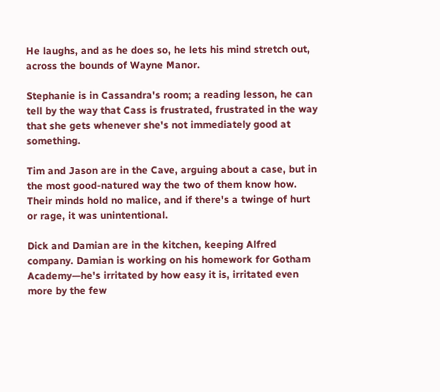He laughs, and as he does so, he lets his mind stretch out, across the bounds of Wayne Manor.

Stephanie is in Cassandra's room; a reading lesson, he can tell by the way that Cass is frustrated, frustrated in the way that she gets whenever she's not immediately good at something.

Tim and Jason are in the Cave, arguing about a case, but in the most good-natured way the two of them know how. Their minds hold no malice, and if there's a twinge of hurt or rage, it was unintentional.

Dick and Damian are in the kitchen, keeping Alfred company. Damian is working on his homework for Gotham Academy—he's irritated by how easy it is, irritated even more by the few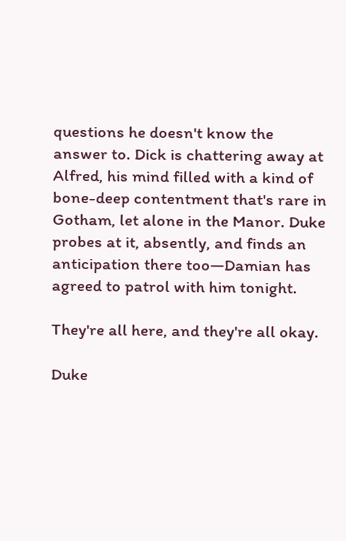questions he doesn't know the answer to. Dick is chattering away at Alfred, his mind filled with a kind of bone-deep contentment that's rare in Gotham, let alone in the Manor. Duke probes at it, absently, and finds an anticipation there too—Damian has agreed to patrol with him tonight.

They're all here, and they're all okay.

Duke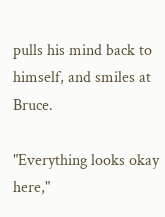pulls his mind back to himself, and smiles at Bruce.

"Everything looks okay here,"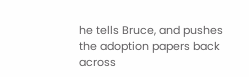he tells Bruce, and pushes the adoption papers back across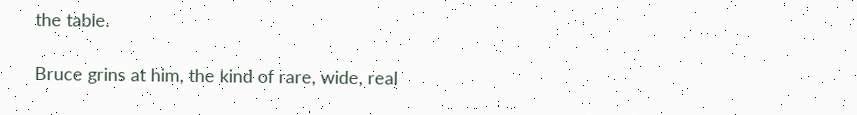the table.

Bruce grins at him, the kind of rare, wide, real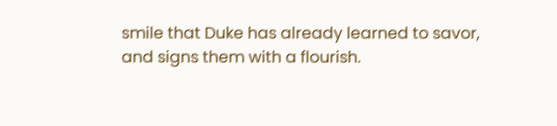smile that Duke has already learned to savor, and signs them with a flourish.